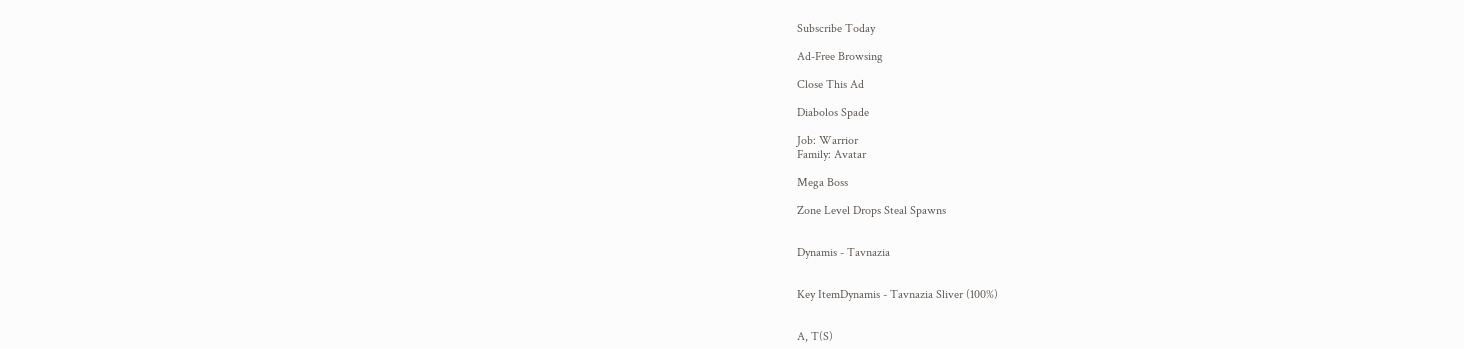Subscribe Today

Ad-Free Browsing

Close This Ad

Diabolos Spade

Job: Warrior
Family: Avatar

Mega Boss

Zone Level Drops Steal Spawns


Dynamis - Tavnazia


Key ItemDynamis - Tavnazia Sliver (100%)


A, T(S)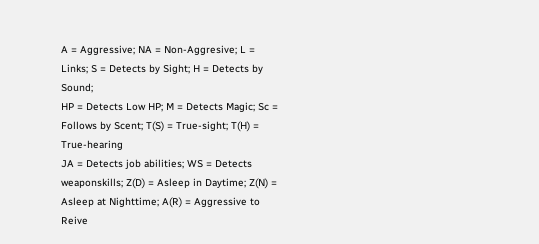A = Aggressive; NA = Non-Aggresive; L = Links; S = Detects by Sight; H = Detects by Sound;
HP = Detects Low HP; M = Detects Magic; Sc = Follows by Scent; T(S) = True-sight; T(H) = True-hearing
JA = Detects job abilities; WS = Detects weaponskills; Z(D) = Asleep in Daytime; Z(N) = Asleep at Nighttime; A(R) = Aggressive to Reive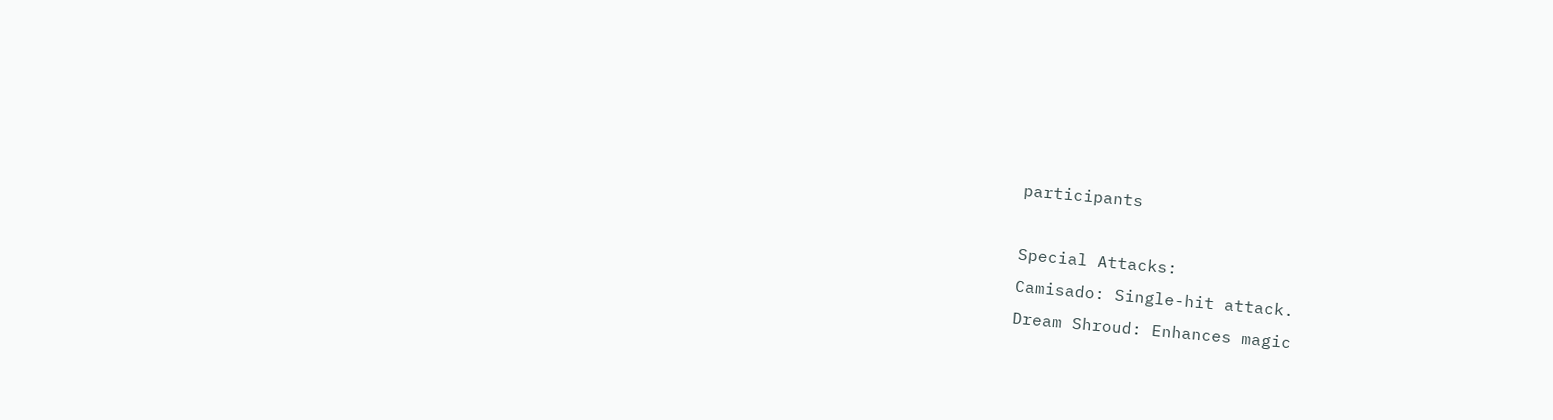participants

Special Attacks:
Camisado: Single-hit attack.
Dream Shroud: Enhances magic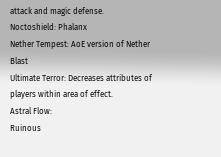attack and magic defense.
Noctoshield: Phalanx
Nether Tempest: AoE version of Nether Blast
Ultimate Terror: Decreases attributes of players within area of effect.
Astral Flow:
Ruinous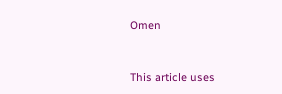Omen


This article uses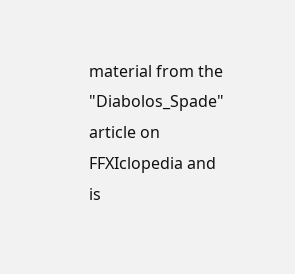material from the "Diabolos_Spade" article on FFXIclopedia and is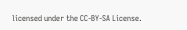licensed under the CC-BY-SA License.